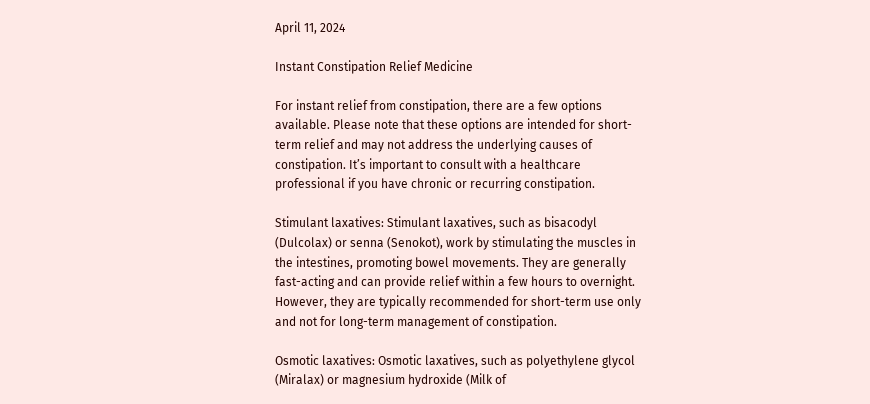April 11, 2024

Instant Constipation Relief Medicine

For instant relief from constipation, there are a few options available. Please note that these options are intended for short-term relief and may not address the underlying causes of constipation. It’s important to consult with a healthcare professional if you have chronic or recurring constipation.

Stimulant laxatives: Stimulant laxatives, such as bisacodyl (Dulcolax) or senna (Senokot), work by stimulating the muscles in the intestines, promoting bowel movements. They are generally fast-acting and can provide relief within a few hours to overnight. However, they are typically recommended for short-term use only and not for long-term management of constipation.

Osmotic laxatives: Osmotic laxatives, such as polyethylene glycol (Miralax) or magnesium hydroxide (Milk of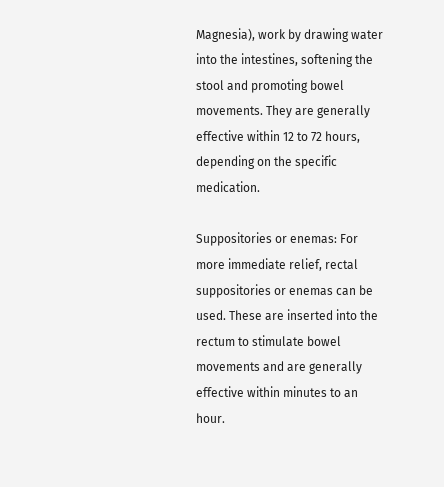Magnesia), work by drawing water into the intestines, softening the stool and promoting bowel movements. They are generally effective within 12 to 72 hours, depending on the specific medication.

Suppositories or enemas: For more immediate relief, rectal suppositories or enemas can be used. These are inserted into the rectum to stimulate bowel movements and are generally effective within minutes to an hour.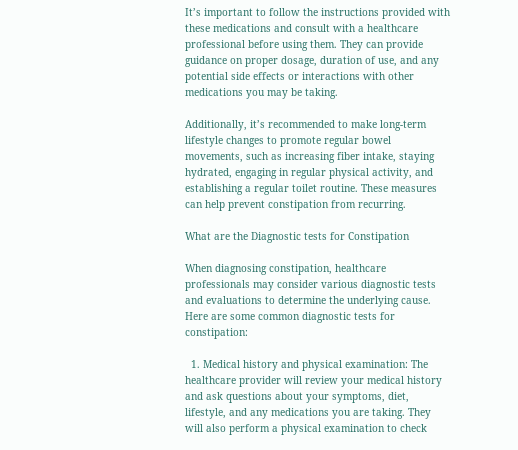It’s important to follow the instructions provided with these medications and consult with a healthcare professional before using them. They can provide guidance on proper dosage, duration of use, and any potential side effects or interactions with other medications you may be taking.

Additionally, it’s recommended to make long-term lifestyle changes to promote regular bowel movements, such as increasing fiber intake, staying hydrated, engaging in regular physical activity, and establishing a regular toilet routine. These measures can help prevent constipation from recurring.

What are the Diagnostic tests for Constipation

When diagnosing constipation, healthcare professionals may consider various diagnostic tests and evaluations to determine the underlying cause. Here are some common diagnostic tests for constipation:

  1. Medical history and physical examination: The healthcare provider will review your medical history and ask questions about your symptoms, diet, lifestyle, and any medications you are taking. They will also perform a physical examination to check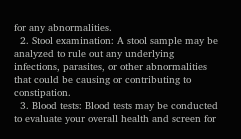for any abnormalities.
  2. Stool examination: A stool sample may be analyzed to rule out any underlying infections, parasites, or other abnormalities that could be causing or contributing to constipation.
  3. Blood tests: Blood tests may be conducted to evaluate your overall health and screen for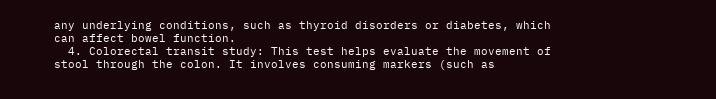any underlying conditions, such as thyroid disorders or diabetes, which can affect bowel function.
  4. Colorectal transit study: This test helps evaluate the movement of stool through the colon. It involves consuming markers (such as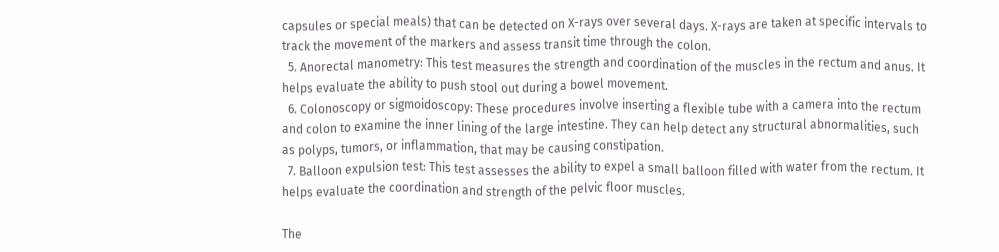capsules or special meals) that can be detected on X-rays over several days. X-rays are taken at specific intervals to track the movement of the markers and assess transit time through the colon.
  5. Anorectal manometry: This test measures the strength and coordination of the muscles in the rectum and anus. It helps evaluate the ability to push stool out during a bowel movement.
  6. Colonoscopy or sigmoidoscopy: These procedures involve inserting a flexible tube with a camera into the rectum and colon to examine the inner lining of the large intestine. They can help detect any structural abnormalities, such as polyps, tumors, or inflammation, that may be causing constipation.
  7. Balloon expulsion test: This test assesses the ability to expel a small balloon filled with water from the rectum. It helps evaluate the coordination and strength of the pelvic floor muscles.

The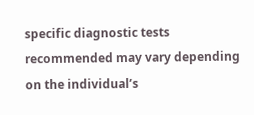specific diagnostic tests recommended may vary depending on the individual’s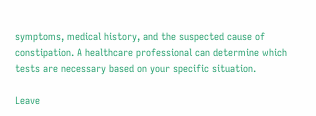symptoms, medical history, and the suspected cause of constipation. A healthcare professional can determine which tests are necessary based on your specific situation.

Leave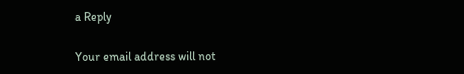a Reply

Your email address will not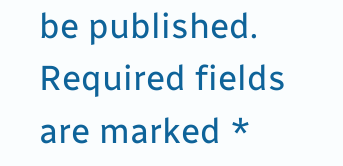be published. Required fields are marked *